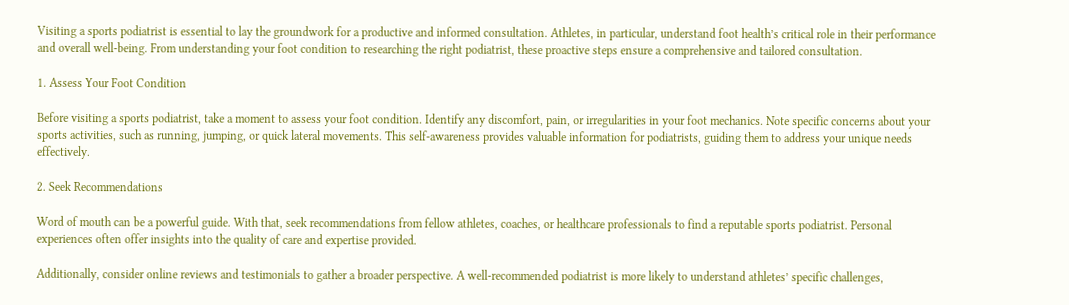Visiting a sports podiatrist is essential to lay the groundwork for a productive and informed consultation. Athletes, in particular, understand foot health’s critical role in their performance and overall well-being. From understanding your foot condition to researching the right podiatrist, these proactive steps ensure a comprehensive and tailored consultation.

1. Assess Your Foot Condition

Before visiting a sports podiatrist, take a moment to assess your foot condition. Identify any discomfort, pain, or irregularities in your foot mechanics. Note specific concerns about your sports activities, such as running, jumping, or quick lateral movements. This self-awareness provides valuable information for podiatrists, guiding them to address your unique needs effectively.

2. Seek Recommendations

Word of mouth can be a powerful guide. With that, seek recommendations from fellow athletes, coaches, or healthcare professionals to find a reputable sports podiatrist. Personal experiences often offer insights into the quality of care and expertise provided.

Additionally, consider online reviews and testimonials to gather a broader perspective. A well-recommended podiatrist is more likely to understand athletes’ specific challenges,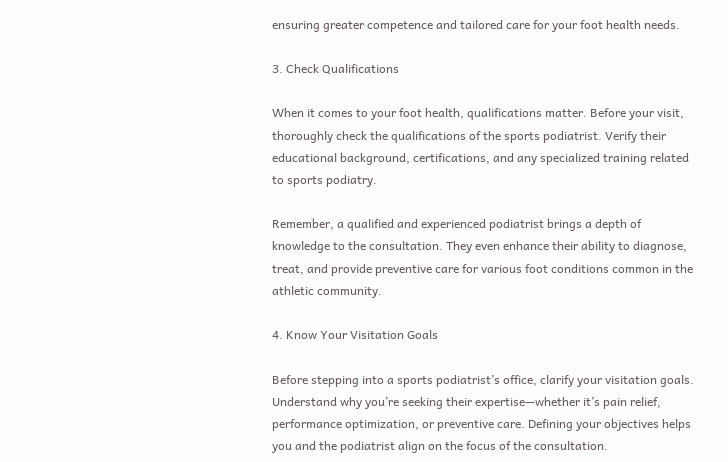ensuring greater competence and tailored care for your foot health needs.

3. Check Qualifications

When it comes to your foot health, qualifications matter. Before your visit, thoroughly check the qualifications of the sports podiatrist. Verify their educational background, certifications, and any specialized training related to sports podiatry.

Remember, a qualified and experienced podiatrist brings a depth of knowledge to the consultation. They even enhance their ability to diagnose, treat, and provide preventive care for various foot conditions common in the athletic community.

4. Know Your Visitation Goals

Before stepping into a sports podiatrist’s office, clarify your visitation goals. Understand why you’re seeking their expertise—whether it’s pain relief, performance optimization, or preventive care. Defining your objectives helps you and the podiatrist align on the focus of the consultation.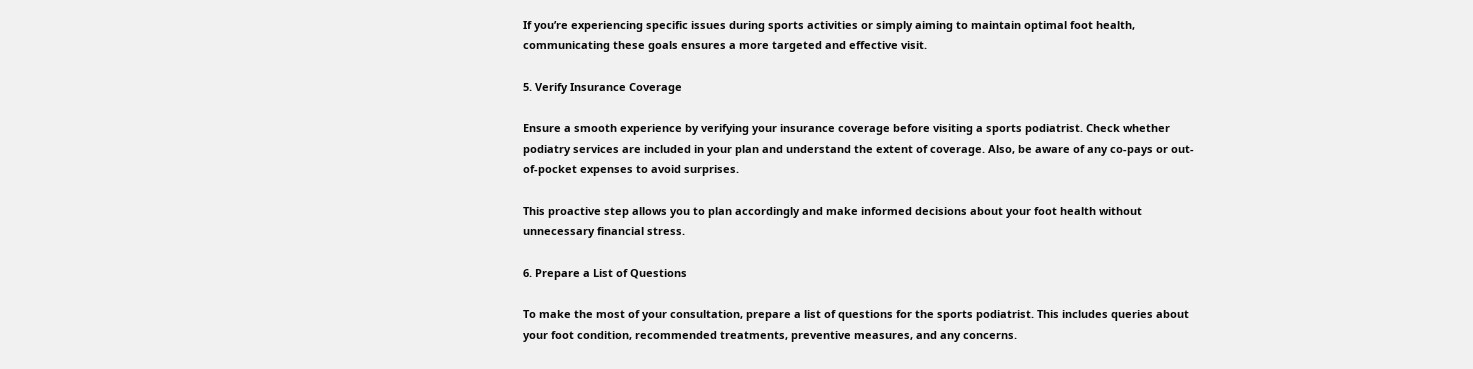If you’re experiencing specific issues during sports activities or simply aiming to maintain optimal foot health, communicating these goals ensures a more targeted and effective visit.

5. Verify Insurance Coverage

Ensure a smooth experience by verifying your insurance coverage before visiting a sports podiatrist. Check whether podiatry services are included in your plan and understand the extent of coverage. Also, be aware of any co-pays or out-of-pocket expenses to avoid surprises.

This proactive step allows you to plan accordingly and make informed decisions about your foot health without unnecessary financial stress.

6. Prepare a List of Questions

To make the most of your consultation, prepare a list of questions for the sports podiatrist. This includes queries about your foot condition, recommended treatments, preventive measures, and any concerns.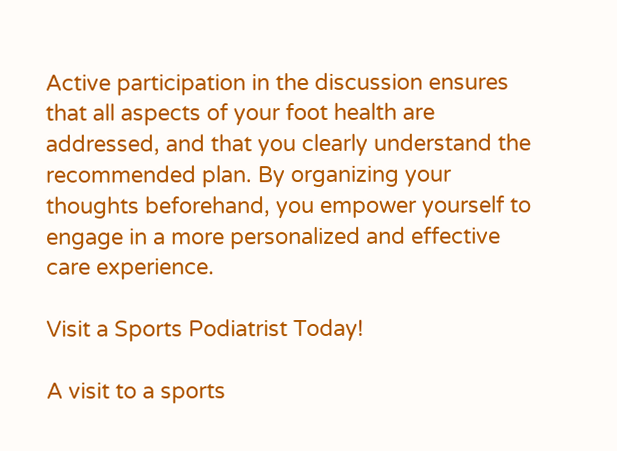Active participation in the discussion ensures that all aspects of your foot health are addressed, and that you clearly understand the recommended plan. By organizing your thoughts beforehand, you empower yourself to engage in a more personalized and effective care experience.

Visit a Sports Podiatrist Today!

A visit to a sports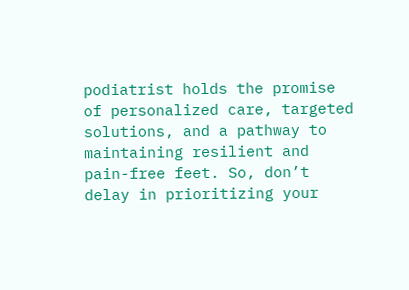podiatrist holds the promise of personalized care, targeted solutions, and a pathway to maintaining resilient and pain-free feet. So, don’t delay in prioritizing your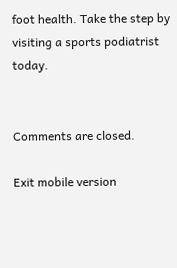foot health. Take the step by visiting a sports podiatrist today.


Comments are closed.

Exit mobile version